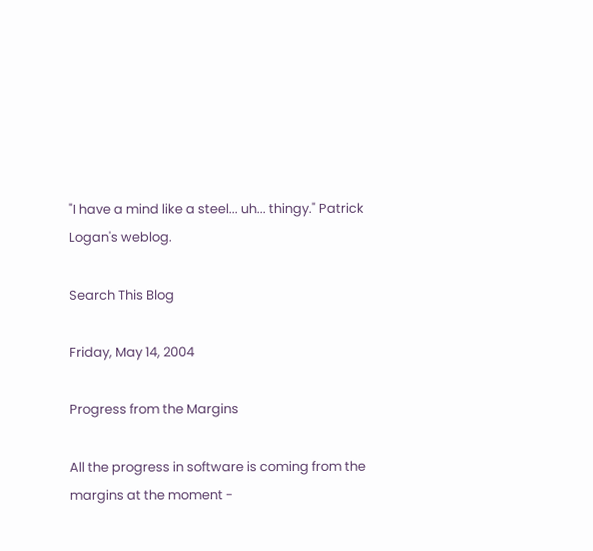"I have a mind like a steel... uh... thingy." Patrick Logan's weblog.

Search This Blog

Friday, May 14, 2004

Progress from the Margins

All the progress in software is coming from the margins at the moment -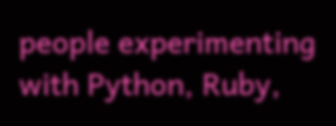people experimenting with Python, Ruby,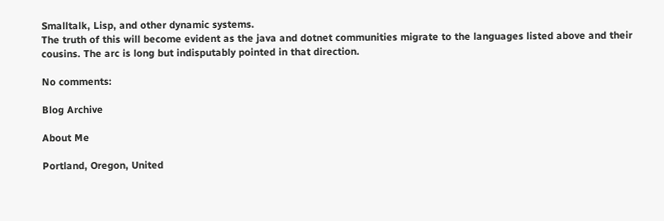Smalltalk, Lisp, and other dynamic systems.
The truth of this will become evident as the java and dotnet communities migrate to the languages listed above and their cousins. The arc is long but indisputably pointed in that direction.

No comments:

Blog Archive

About Me

Portland, Oregon, United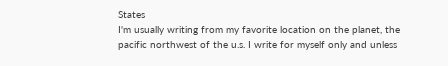States
I'm usually writing from my favorite location on the planet, the pacific northwest of the u.s. I write for myself only and unless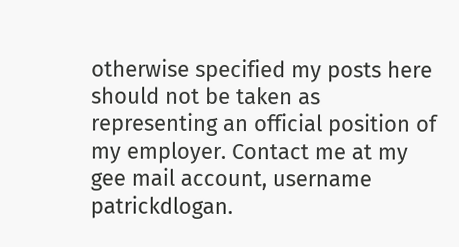otherwise specified my posts here should not be taken as representing an official position of my employer. Contact me at my gee mail account, username patrickdlogan.